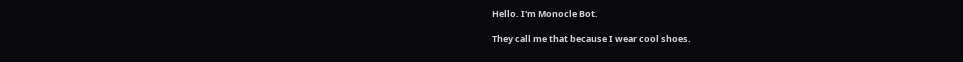Hello. I'm Monocle Bot.

They call me that because I wear cool shoes.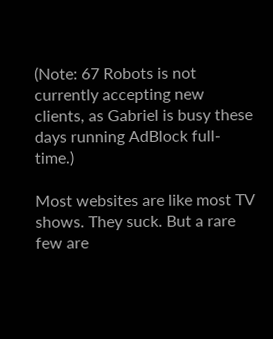(Note: 67 Robots is not currently accepting new clients, as Gabriel is busy these days running AdBlock full-time.)

Most websites are like most TV shows. They suck. But a rare few are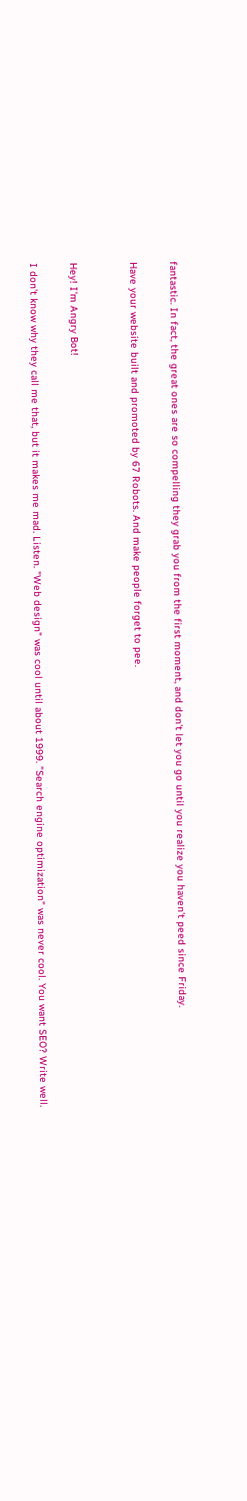fantastic. In fact, the great ones are so compelling they grab you from the first moment, and don't let you go until you realize you haven't peed since Friday.

Have your website built and promoted by 67 Robots. And make people forget to pee.


Hey! I'm Angry Bot!

I don’t know why they call me that, but it makes me mad. Listen. "Web design" was cool until about 1999. "Search engine optimization" was never cool. You want SEO? Write well.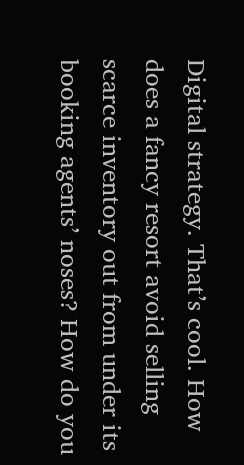Digital strategy. That’s cool. How does a fancy resort avoid selling scarce inventory out from under its booking agents’ noses? How do you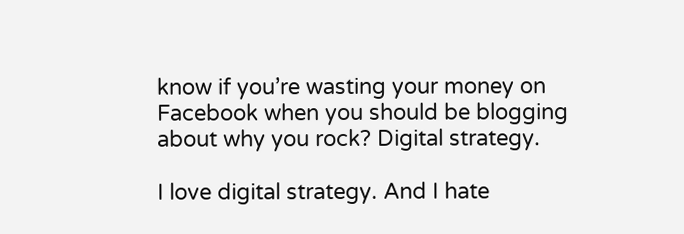know if you’re wasting your money on Facebook when you should be blogging about why you rock? Digital strategy.

I love digital strategy. And I hate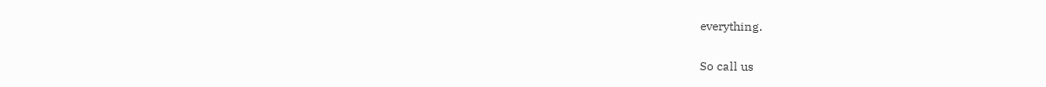everything.

So call us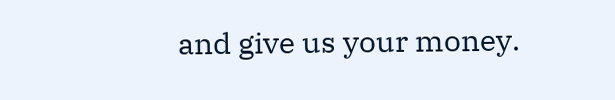and give us your money.